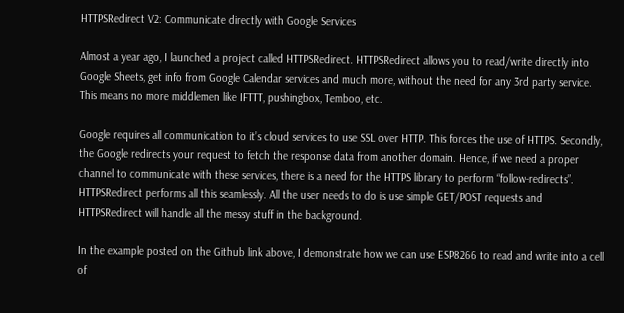HTTPSRedirect V2: Communicate directly with Google Services

Almost a year ago, I launched a project called HTTPSRedirect. HTTPSRedirect allows you to read/write directly into Google Sheets, get info from Google Calendar services and much more, without the need for any 3rd party service. This means no more middlemen like IFTTT, pushingbox, Temboo, etc.

Google requires all communication to it’s cloud services to use SSL over HTTP. This forces the use of HTTPS. Secondly, the Google redirects your request to fetch the response data from another domain. Hence, if we need a proper channel to communicate with these services, there is a need for the HTTPS library to perform “follow-redirects”. HTTPSRedirect performs all this seamlessly. All the user needs to do is use simple GET/POST requests and HTTPSRedirect will handle all the messy stuff in the background.

In the example posted on the Github link above, I demonstrate how we can use ESP8266 to read and write into a cell of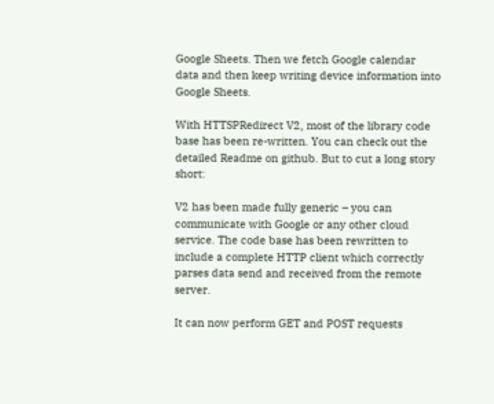Google Sheets. Then we fetch Google calendar data and then keep writing device information into Google Sheets.

With HTTSPRedirect V2, most of the library code base has been re-written. You can check out the detailed Readme on github. But to cut a long story short:

V2 has been made fully generic – you can communicate with Google or any other cloud service. The code base has been rewritten to include a complete HTTP client which correctly parses data send and received from the remote server.

It can now perform GET and POST requests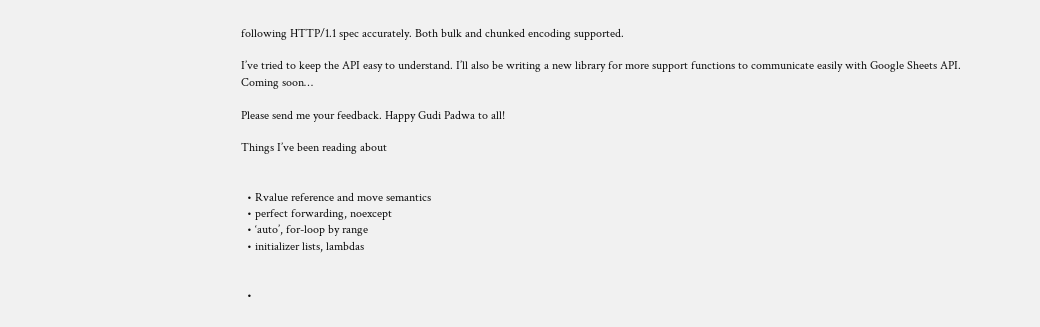following HTTP/1.1 spec accurately. Both bulk and chunked encoding supported.

I’ve tried to keep the API easy to understand. I’ll also be writing a new library for more support functions to communicate easily with Google Sheets API. Coming soon…

Please send me your feedback. Happy Gudi Padwa to all!

Things I’ve been reading about


  • Rvalue reference and move semantics
  • perfect forwarding, noexcept
  • ‘auto’, for-loop by range
  • initializer lists, lambdas


  •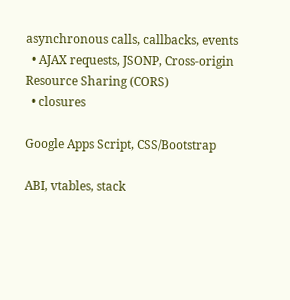asynchronous calls, callbacks, events
  • AJAX requests, JSONP, Cross-origin Resource Sharing (CORS)
  • closures

Google Apps Script, CSS/Bootstrap

ABI, vtables, stack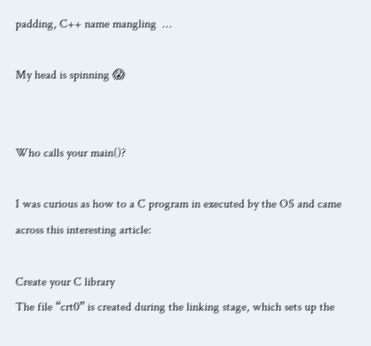padding, C++ name mangling  …

My head is spinning 😱


Who calls your main()?

I was curious as how to a C program in executed by the OS and came across this interesting article:

Create your C library
The file “crt0” is created during the linking stage, which sets up the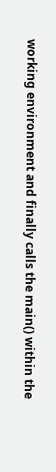working environment and finally calls the main() within the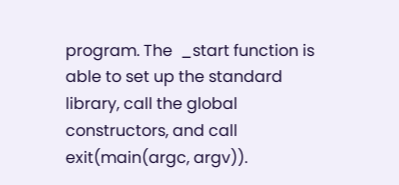program. The  _start function is able to set up the standard library, call the global constructors, and call exit(main(argc, argv)).